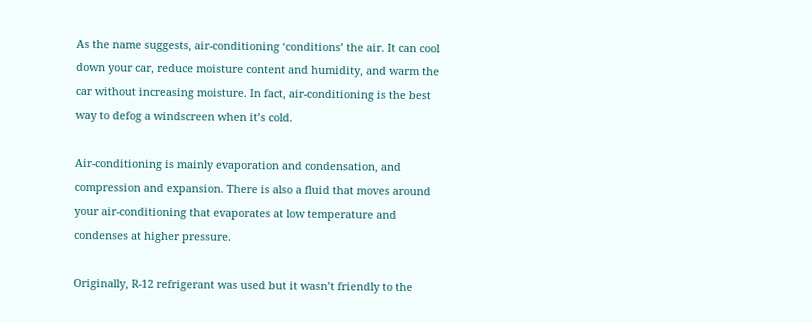As the name suggests, air-conditioning ‘conditions’ the air. It can cool down your car, reduce moisture content and humidity, and warm the car without increasing moisture. In fact, air-conditioning is the best way to defog a windscreen when it’s cold.

Air-conditioning is mainly evaporation and condensation, and compression and expansion. There is also a fluid that moves around your air-conditioning that evaporates at low temperature and condenses at higher pressure.

Originally, R-12 refrigerant was used but it wasn’t friendly to the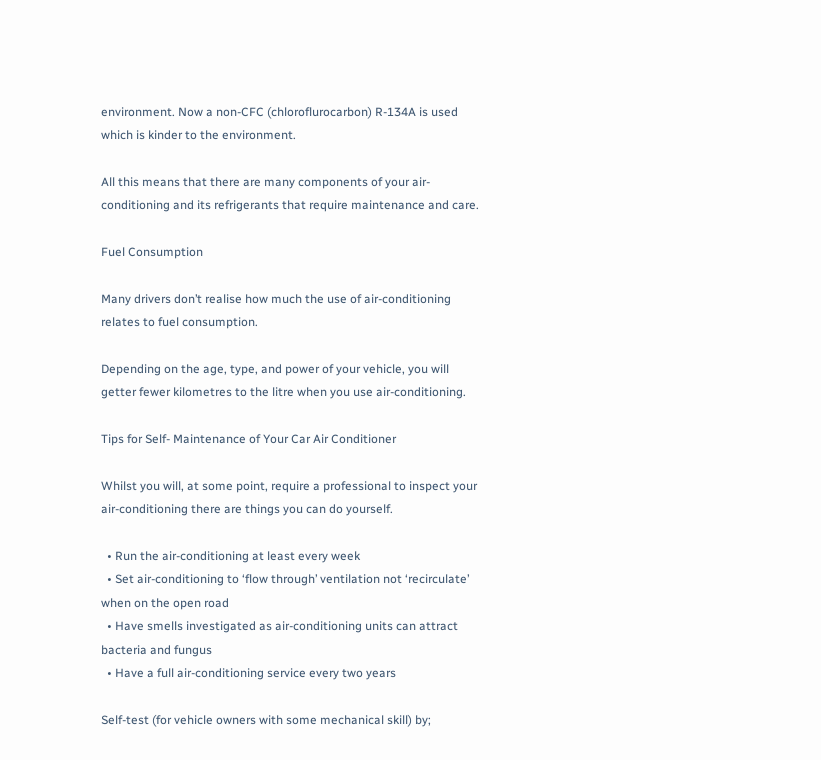environment. Now a non-CFC (chloroflurocarbon) R-134A is used which is kinder to the environment.

All this means that there are many components of your air-conditioning and its refrigerants that require maintenance and care.

Fuel Consumption

Many drivers don’t realise how much the use of air-conditioning relates to fuel consumption.

Depending on the age, type, and power of your vehicle, you will getter fewer kilometres to the litre when you use air-conditioning.

Tips for Self- Maintenance of Your Car Air Conditioner

Whilst you will, at some point, require a professional to inspect your air-conditioning there are things you can do yourself.

  • Run the air-conditioning at least every week
  • Set air-conditioning to ‘flow through’ ventilation not ‘recirculate’ when on the open road
  • Have smells investigated as air-conditioning units can attract bacteria and fungus
  • Have a full air-conditioning service every two years

Self-test (for vehicle owners with some mechanical skill) by;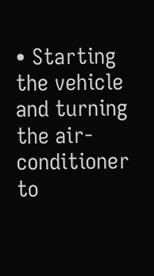• Starting the vehicle and turning the air-conditioner to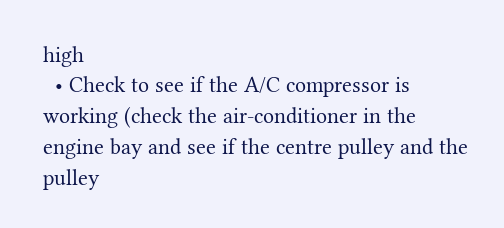high
  • Check to see if the A/C compressor is working (check the air-conditioner in the engine bay and see if the centre pulley and the pulley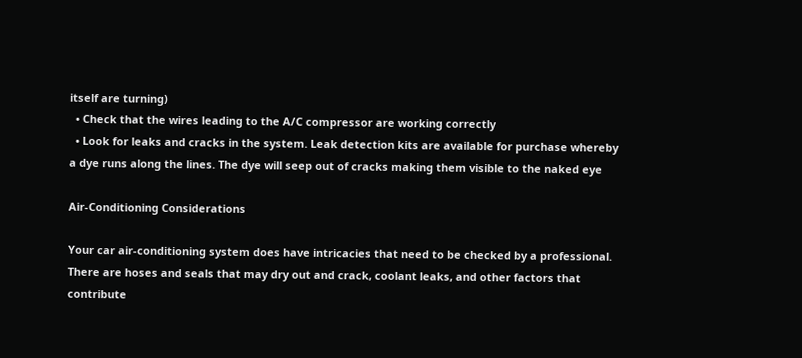itself are turning)
  • Check that the wires leading to the A/C compressor are working correctly
  • Look for leaks and cracks in the system. Leak detection kits are available for purchase whereby a dye runs along the lines. The dye will seep out of cracks making them visible to the naked eye

Air-Conditioning Considerations

Your car air-conditioning system does have intricacies that need to be checked by a professional. There are hoses and seals that may dry out and crack, coolant leaks, and other factors that contribute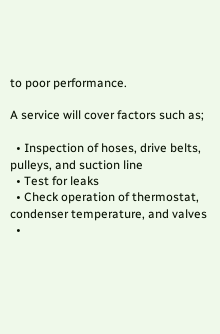to poor performance.

A service will cover factors such as;

  • Inspection of hoses, drive belts, pulleys, and suction line
  • Test for leaks
  • Check operation of thermostat, condenser temperature, and valves
  •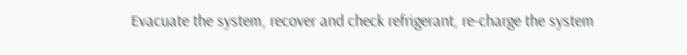Evacuate the system, recover and check refrigerant, re-charge the system